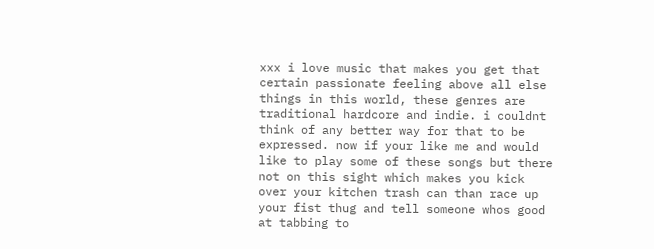xxx i love music that makes you get that certain passionate feeling above all else things in this world, these genres are traditional hardcore and indie. i couldnt think of any better way for that to be expressed. now if your like me and would like to play some of these songs but there not on this sight which makes you kick over your kitchen trash can than race up your fist thug and tell someone whos good at tabbing to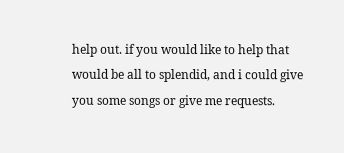help out. if you would like to help that would be all to splendid, and i could give you some songs or give me requests.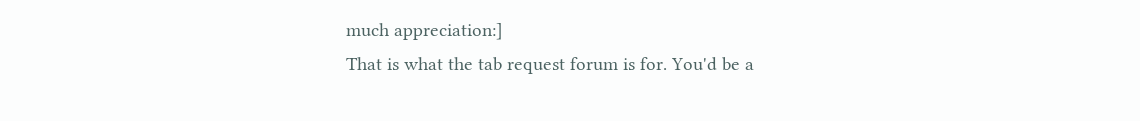much appreciation:]
That is what the tab request forum is for. You'd be a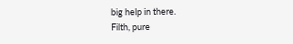big help in there.
Filth, pure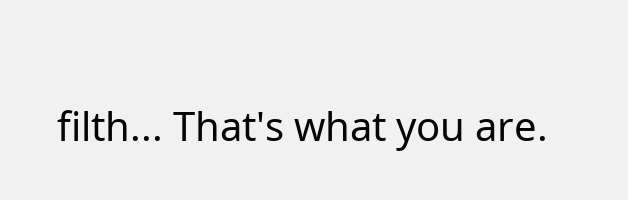filth... That's what you are.